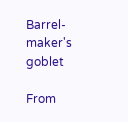Barrel-maker's goblet

From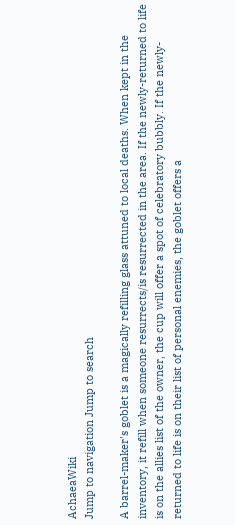AchaeaWiki
Jump to navigation Jump to search

A barrel-maker's goblet is a magically refilling glass attuned to local deaths. When kept in the inventory, it refill when someone resurrects/is resurrected in the area. If the newly-returned to life is on the allies list of the owner, the cup will offer a spot of celebratory bubbly. If the newly-returned to life is on their list of personal enemies, the goblet offers a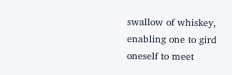swallow of whiskey, enabling one to gird oneself to meet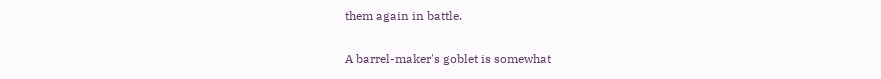them again in battle.

A barrel-maker's goblet is somewhat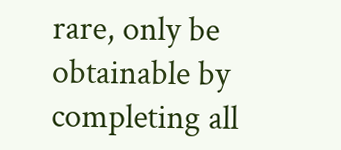rare, only be obtainable by completing all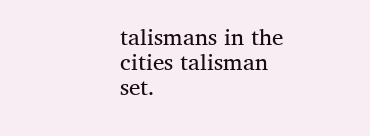talismans in the cities talisman set.